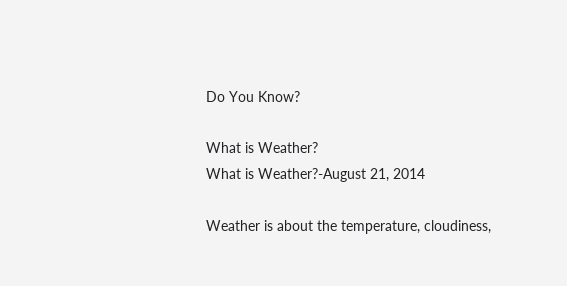Do You Know?

What is Weather?
What is Weather?-August 21, 2014

Weather is about the temperature, cloudiness,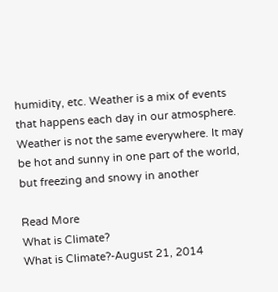humidity, etc. Weather is a mix of events that happens each day in our atmosphere. Weather is not the same everywhere. It may be hot and sunny in one part of the world, but freezing and snowy in another

Read More
What is Climate?
What is Climate?-August 21, 2014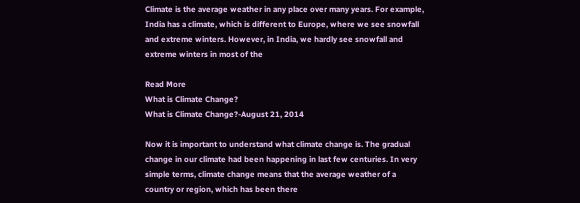Climate is the average weather in any place over many years. For example, India has a climate, which is different to Europe, where we see snowfall and extreme winters. However, in India, we hardly see snowfall and extreme winters in most of the

Read More
What is Climate Change?
What is Climate Change?-August 21, 2014

Now it is important to understand what climate change is. The gradual change in our climate had been happening in last few centuries. In very simple terms, climate change means that the average weather of a country or region, which has been there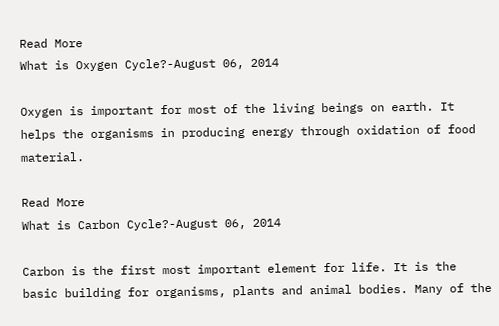Read More
What is Oxygen Cycle?-August 06, 2014

Oxygen is important for most of the living beings on earth. It helps the organisms in producing energy through oxidation of food material.

Read More
What is Carbon Cycle?-August 06, 2014

Carbon is the first most important element for life. It is the basic building for organisms, plants and animal bodies. Many of the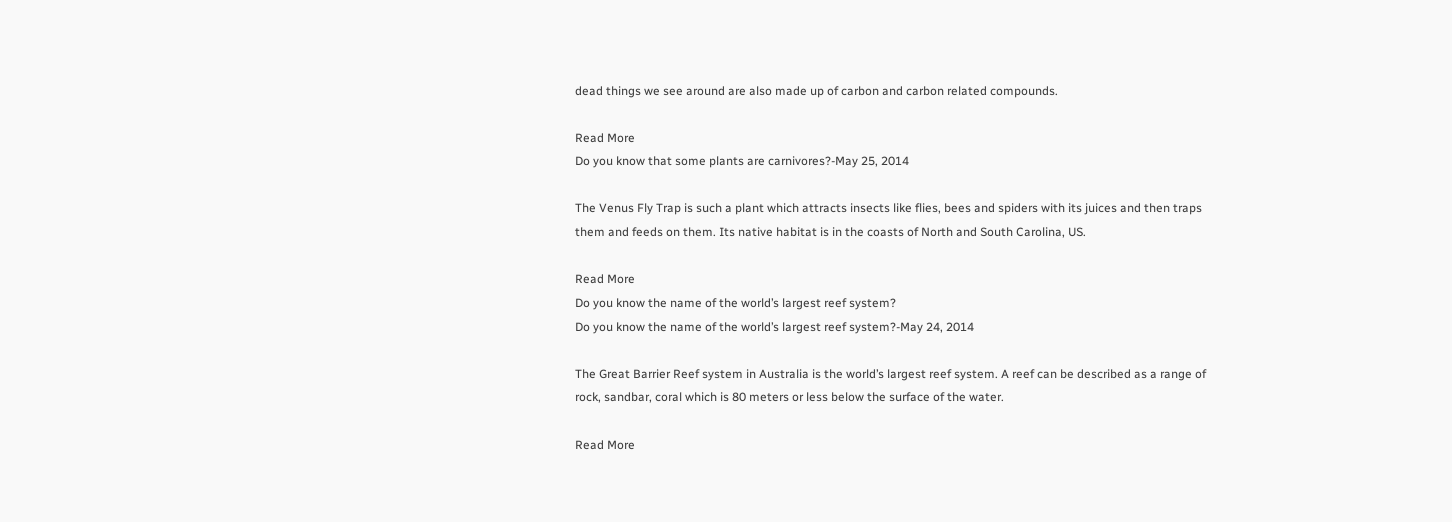dead things we see around are also made up of carbon and carbon related compounds.

Read More
Do you know that some plants are carnivores?-May 25, 2014

The Venus Fly Trap is such a plant which attracts insects like flies, bees and spiders with its juices and then traps them and feeds on them. Its native habitat is in the coasts of North and South Carolina, US.

Read More
Do you know the name of the world’s largest reef system?
Do you know the name of the world’s largest reef system?-May 24, 2014

The Great Barrier Reef system in Australia is the world’s largest reef system. A reef can be described as a range of rock, sandbar, coral which is 80 meters or less below the surface of the water.

Read More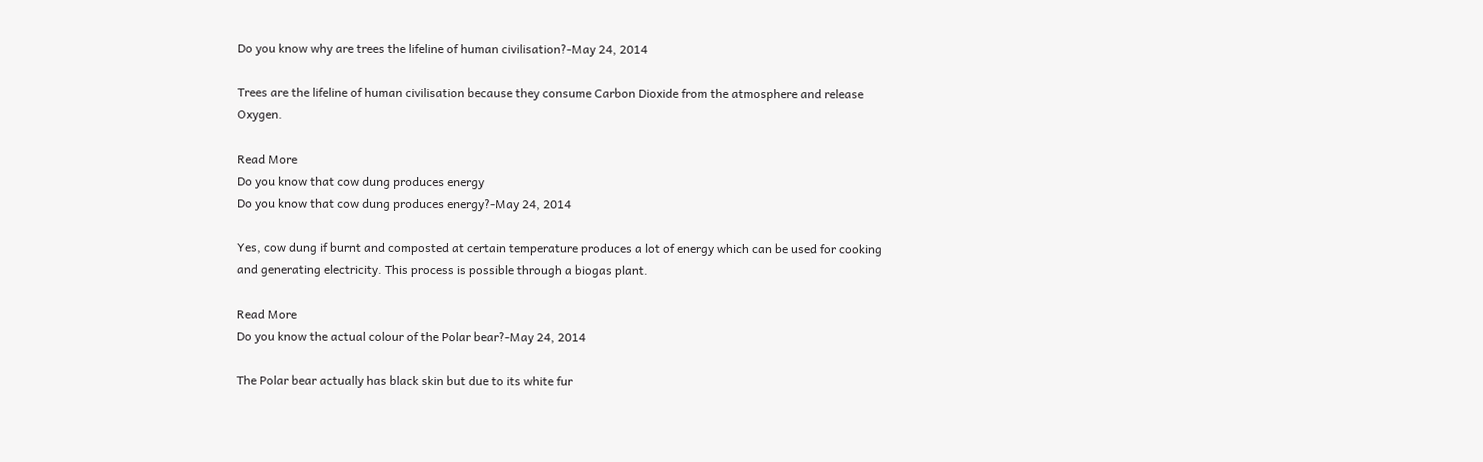Do you know why are trees the lifeline of human civilisation?-May 24, 2014

Trees are the lifeline of human civilisation because they consume Carbon Dioxide from the atmosphere and release Oxygen.

Read More
Do you know that cow dung produces energy
Do you know that cow dung produces energy?-May 24, 2014

Yes, cow dung if burnt and composted at certain temperature produces a lot of energy which can be used for cooking and generating electricity. This process is possible through a biogas plant.

Read More
Do you know the actual colour of the Polar bear?-May 24, 2014

The Polar bear actually has black skin but due to its white fur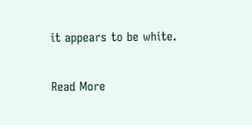it appears to be white.

Read More